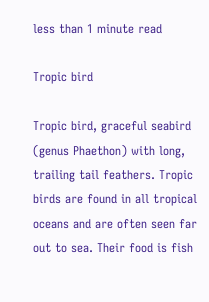less than 1 minute read

Tropic bird

Tropic bird, graceful seabird (genus Phaethon) with long, trailing tail feathers. Tropic birds are found in all tropical oceans and are often seen far out to sea. Their food is fish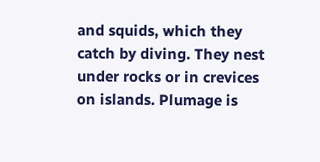and squids, which they catch by diving. They nest under rocks or in crevices on islands. Plumage is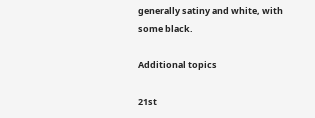generally satiny and white, with some black.

Additional topics

21st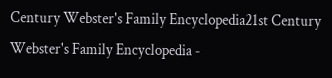Century Webster's Family Encyclopedia21st Century Webster's Family Encyclopedia -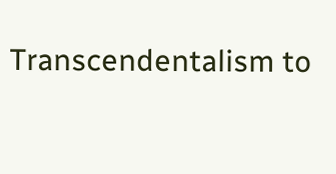Transcendentalism to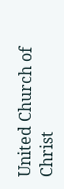United Church of Christ